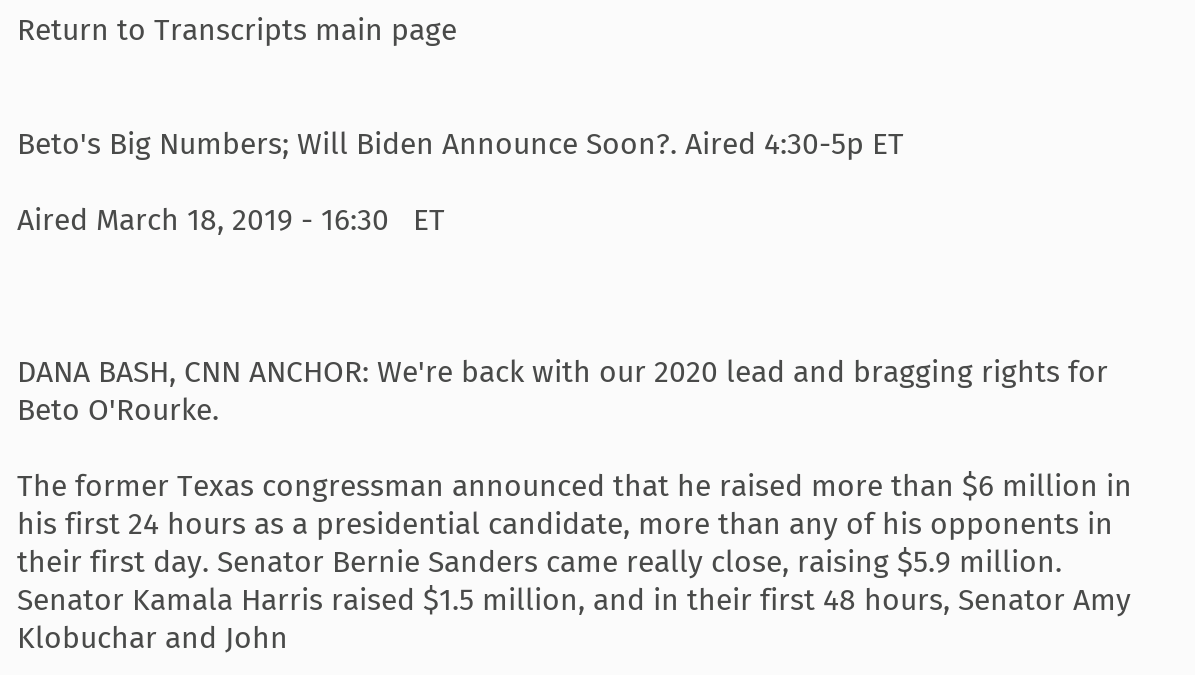Return to Transcripts main page


Beto's Big Numbers; Will Biden Announce Soon?. Aired 4:30-5p ET

Aired March 18, 2019 - 16:30   ET



DANA BASH, CNN ANCHOR: We're back with our 2020 lead and bragging rights for Beto O'Rourke.

The former Texas congressman announced that he raised more than $6 million in his first 24 hours as a presidential candidate, more than any of his opponents in their first day. Senator Bernie Sanders came really close, raising $5.9 million. Senator Kamala Harris raised $1.5 million, and in their first 48 hours, Senator Amy Klobuchar and John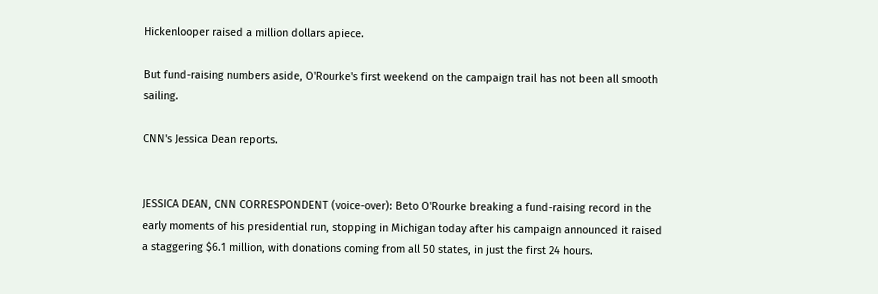Hickenlooper raised a million dollars apiece.

But fund-raising numbers aside, O'Rourke's first weekend on the campaign trail has not been all smooth sailing.

CNN's Jessica Dean reports.


JESSICA DEAN, CNN CORRESPONDENT (voice-over): Beto O'Rourke breaking a fund-raising record in the early moments of his presidential run, stopping in Michigan today after his campaign announced it raised a staggering $6.1 million, with donations coming from all 50 states, in just the first 24 hours.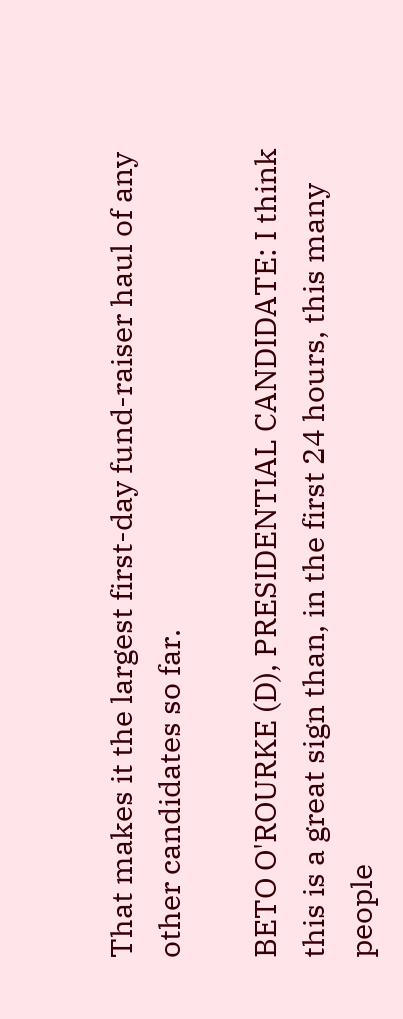That makes it the largest first-day fund-raiser haul of any other candidates so far.

BETO O'ROURKE (D), PRESIDENTIAL CANDIDATE: I think this is a great sign than, in the first 24 hours, this many people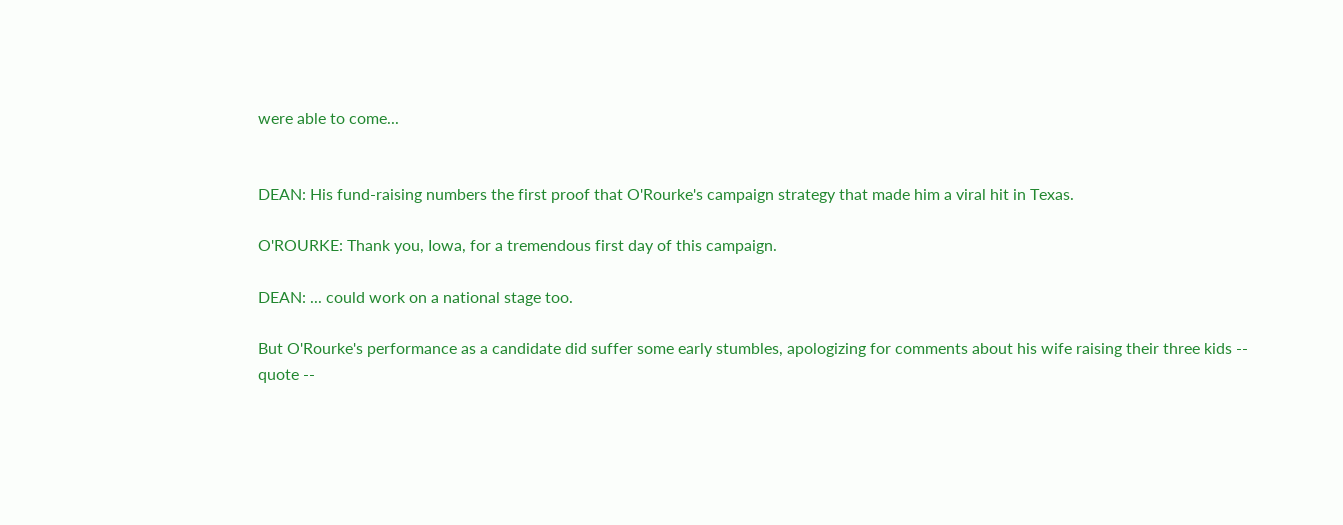were able to come...


DEAN: His fund-raising numbers the first proof that O'Rourke's campaign strategy that made him a viral hit in Texas.

O'ROURKE: Thank you, Iowa, for a tremendous first day of this campaign.

DEAN: ... could work on a national stage too.

But O'Rourke's performance as a candidate did suffer some early stumbles, apologizing for comments about his wife raising their three kids -- quote --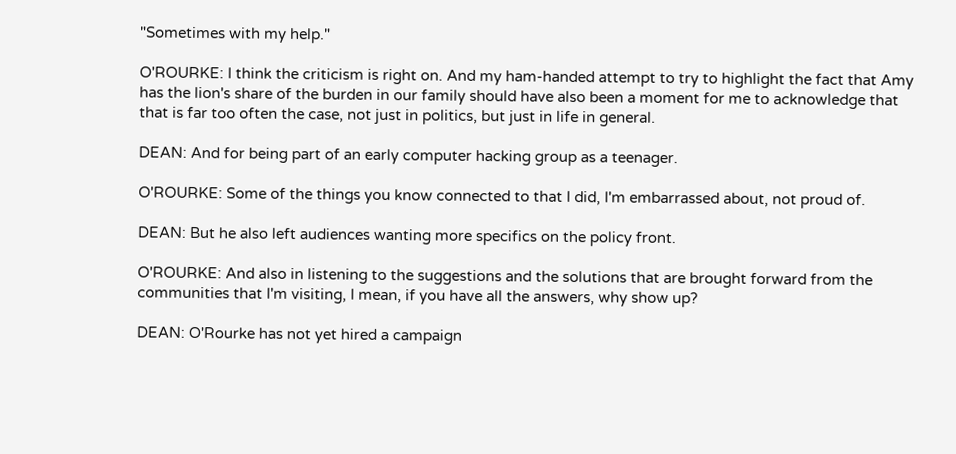"Sometimes with my help."

O'ROURKE: I think the criticism is right on. And my ham-handed attempt to try to highlight the fact that Amy has the lion's share of the burden in our family should have also been a moment for me to acknowledge that that is far too often the case, not just in politics, but just in life in general.

DEAN: And for being part of an early computer hacking group as a teenager.

O'ROURKE: Some of the things you know connected to that I did, I'm embarrassed about, not proud of.

DEAN: But he also left audiences wanting more specifics on the policy front.

O'ROURKE: And also in listening to the suggestions and the solutions that are brought forward from the communities that I'm visiting, I mean, if you have all the answers, why show up?

DEAN: O'Rourke has not yet hired a campaign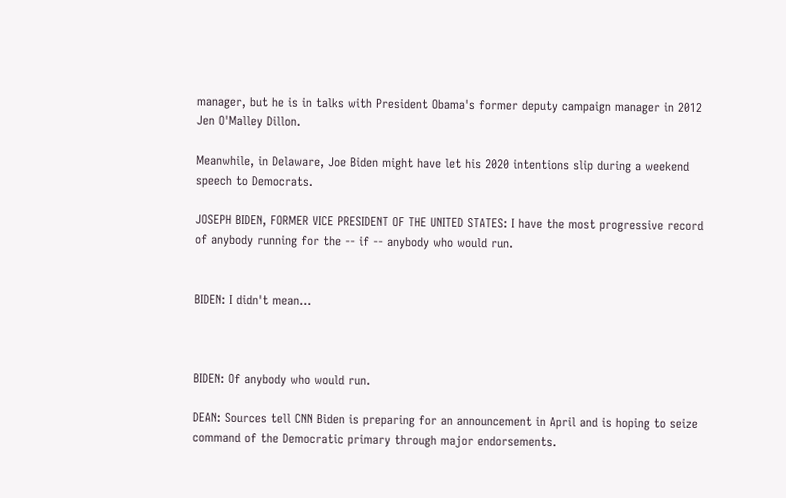manager, but he is in talks with President Obama's former deputy campaign manager in 2012 Jen O'Malley Dillon.

Meanwhile, in Delaware, Joe Biden might have let his 2020 intentions slip during a weekend speech to Democrats.

JOSEPH BIDEN, FORMER VICE PRESIDENT OF THE UNITED STATES: I have the most progressive record of anybody running for the -- if -- anybody who would run.


BIDEN: I didn't mean...



BIDEN: Of anybody who would run.

DEAN: Sources tell CNN Biden is preparing for an announcement in April and is hoping to seize command of the Democratic primary through major endorsements.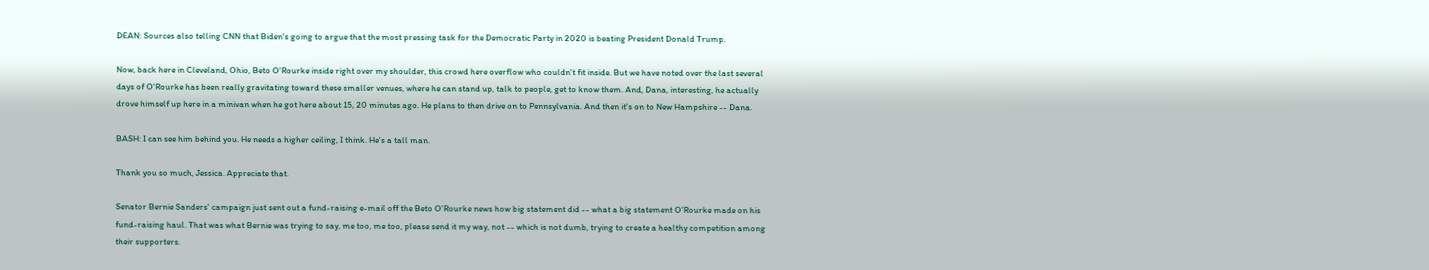DEAN: Sources also telling CNN that Biden's going to argue that the most pressing task for the Democratic Party in 2020 is beating President Donald Trump.

Now, back here in Cleveland, Ohio, Beto O'Rourke inside right over my shoulder, this crowd here overflow who couldn't fit inside. But we have noted over the last several days of O'Rourke has been really gravitating toward these smaller venues, where he can stand up, talk to people, get to know them. And, Dana, interesting, he actually drove himself up here in a minivan when he got here about 15, 20 minutes ago. He plans to then drive on to Pennsylvania. And then it's on to New Hampshire -- Dana.

BASH: I can see him behind you. He needs a higher ceiling, I think. He's a tall man.

Thank you so much, Jessica. Appreciate that.

Senator Bernie Sanders' campaign just sent out a fund-raising e-mail off the Beto O'Rourke news how big statement did -- what a big statement O'Rourke made on his fund-raising haul. That was what Bernie was trying to say, me too, me too, please send it my way, not -- which is not dumb, trying to create a healthy competition among their supporters.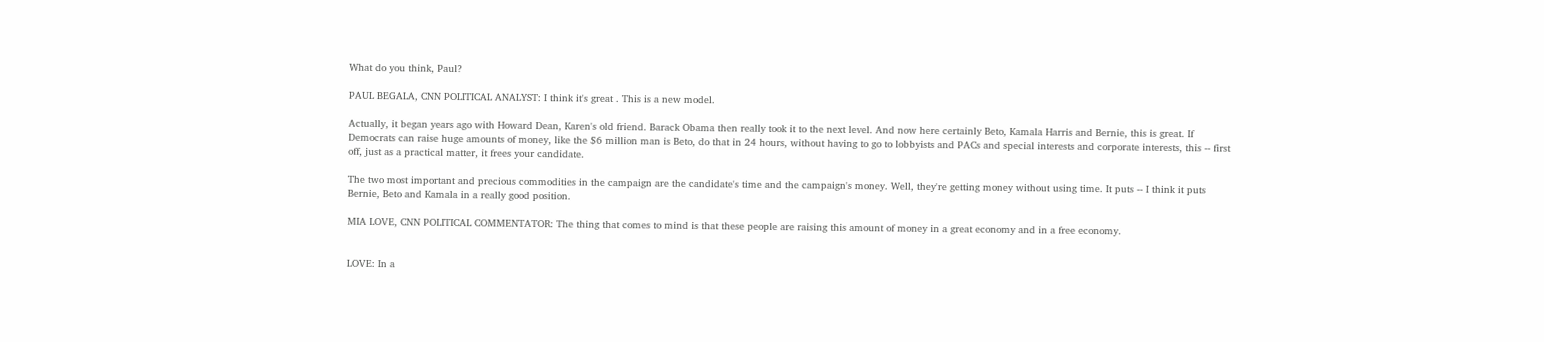What do you think, Paul?

PAUL BEGALA, CNN POLITICAL ANALYST: I think it's great . This is a new model.

Actually, it began years ago with Howard Dean, Karen's old friend. Barack Obama then really took it to the next level. And now here certainly Beto, Kamala Harris and Bernie, this is great. If Democrats can raise huge amounts of money, like the $6 million man is Beto, do that in 24 hours, without having to go to lobbyists and PACs and special interests and corporate interests, this -- first off, just as a practical matter, it frees your candidate.

The two most important and precious commodities in the campaign are the candidate's time and the campaign's money. Well, they're getting money without using time. It puts -- I think it puts Bernie, Beto and Kamala in a really good position.

MIA LOVE, CNN POLITICAL COMMENTATOR: The thing that comes to mind is that these people are raising this amount of money in a great economy and in a free economy.


LOVE: In a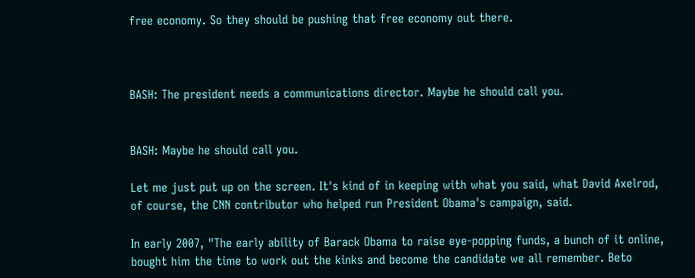free economy. So they should be pushing that free economy out there.



BASH: The president needs a communications director. Maybe he should call you.


BASH: Maybe he should call you.

Let me just put up on the screen. It's kind of in keeping with what you said, what David Axelrod, of course, the CNN contributor who helped run President Obama's campaign, said.

In early 2007, "The early ability of Barack Obama to raise eye-popping funds, a bunch of it online, bought him the time to work out the kinks and become the candidate we all remember. Beto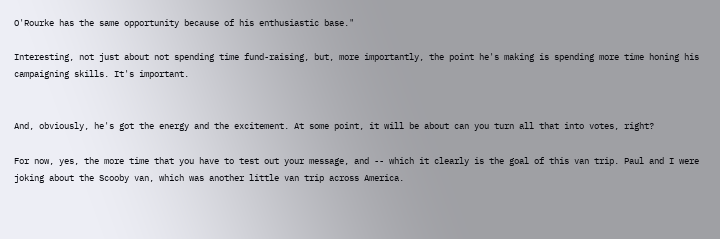O'Rourke has the same opportunity because of his enthusiastic base."

Interesting, not just about not spending time fund-raising, but, more importantly, the point he's making is spending more time honing his campaigning skills. It's important.


And, obviously, he's got the energy and the excitement. At some point, it will be about can you turn all that into votes, right?

For now, yes, the more time that you have to test out your message, and -- which it clearly is the goal of this van trip. Paul and I were joking about the Scooby van, which was another little van trip across America.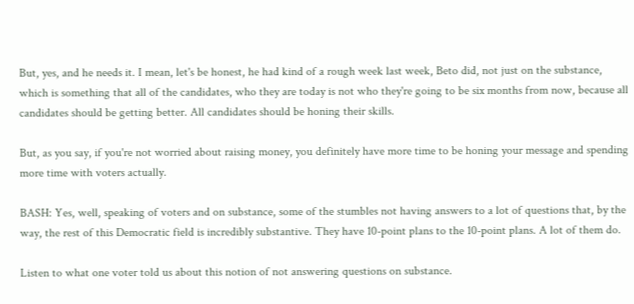But, yes, and he needs it. I mean, let's be honest, he had kind of a rough week last week, Beto did, not just on the substance, which is something that all of the candidates, who they are today is not who they're going to be six months from now, because all candidates should be getting better. All candidates should be honing their skills.

But, as you say, if you're not worried about raising money, you definitely have more time to be honing your message and spending more time with voters actually.

BASH: Yes, well, speaking of voters and on substance, some of the stumbles not having answers to a lot of questions that, by the way, the rest of this Democratic field is incredibly substantive. They have 10-point plans to the 10-point plans. A lot of them do.

Listen to what one voter told us about this notion of not answering questions on substance.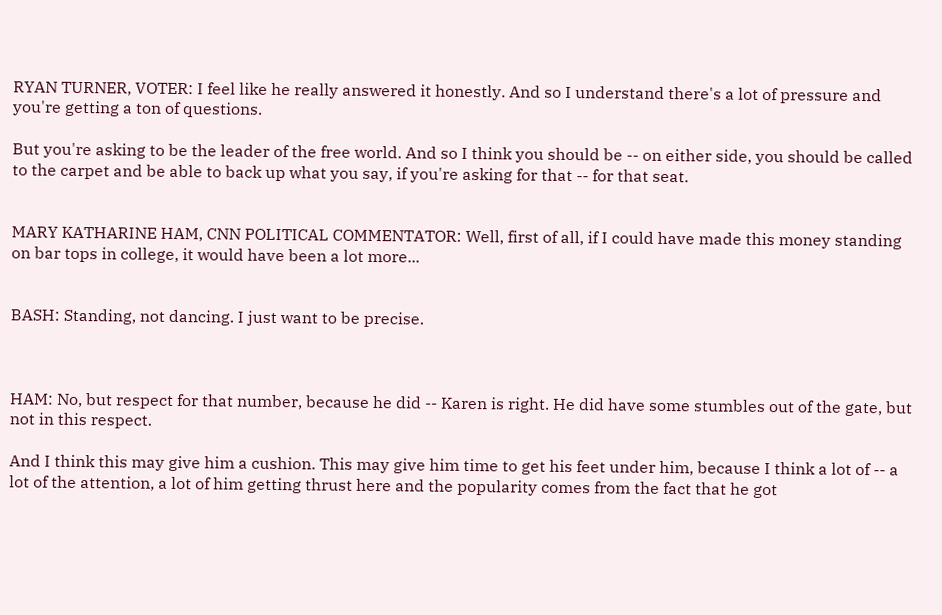RYAN TURNER, VOTER: I feel like he really answered it honestly. And so I understand there's a lot of pressure and you're getting a ton of questions.

But you're asking to be the leader of the free world. And so I think you should be -- on either side, you should be called to the carpet and be able to back up what you say, if you're asking for that -- for that seat.


MARY KATHARINE HAM, CNN POLITICAL COMMENTATOR: Well, first of all, if I could have made this money standing on bar tops in college, it would have been a lot more...


BASH: Standing, not dancing. I just want to be precise.



HAM: No, but respect for that number, because he did -- Karen is right. He did have some stumbles out of the gate, but not in this respect.

And I think this may give him a cushion. This may give him time to get his feet under him, because I think a lot of -- a lot of the attention, a lot of him getting thrust here and the popularity comes from the fact that he got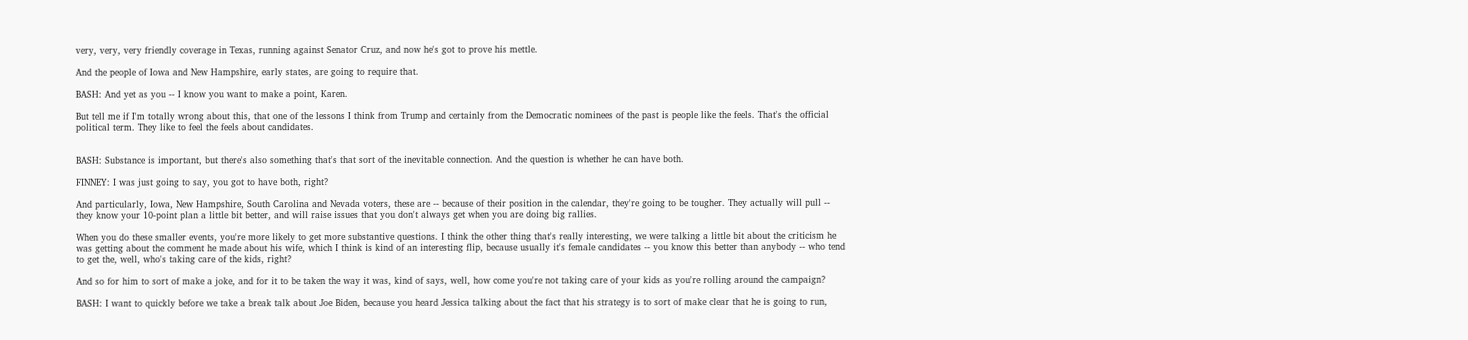very, very, very friendly coverage in Texas, running against Senator Cruz, and now he's got to prove his mettle.

And the people of Iowa and New Hampshire, early states, are going to require that.

BASH: And yet as you -- I know you want to make a point, Karen.

But tell me if I'm totally wrong about this, that one of the lessons I think from Trump and certainly from the Democratic nominees of the past is people like the feels. That's the official political term. They like to feel the feels about candidates.


BASH: Substance is important, but there's also something that's that sort of the inevitable connection. And the question is whether he can have both.

FINNEY: I was just going to say, you got to have both, right?

And particularly, Iowa, New Hampshire, South Carolina and Nevada voters, these are -- because of their position in the calendar, they're going to be tougher. They actually will pull -- they know your 10-point plan a little bit better, and will raise issues that you don't always get when you are doing big rallies.

When you do these smaller events, you're more likely to get more substantive questions. I think the other thing that's really interesting, we were talking a little bit about the criticism he was getting about the comment he made about his wife, which I think is kind of an interesting flip, because usually it's female candidates -- you know this better than anybody -- who tend to get the, well, who's taking care of the kids, right?

And so for him to sort of make a joke, and for it to be taken the way it was, kind of says, well, how come you're not taking care of your kids as you're rolling around the campaign?

BASH: I want to quickly before we take a break talk about Joe Biden, because you heard Jessica talking about the fact that his strategy is to sort of make clear that he is going to run,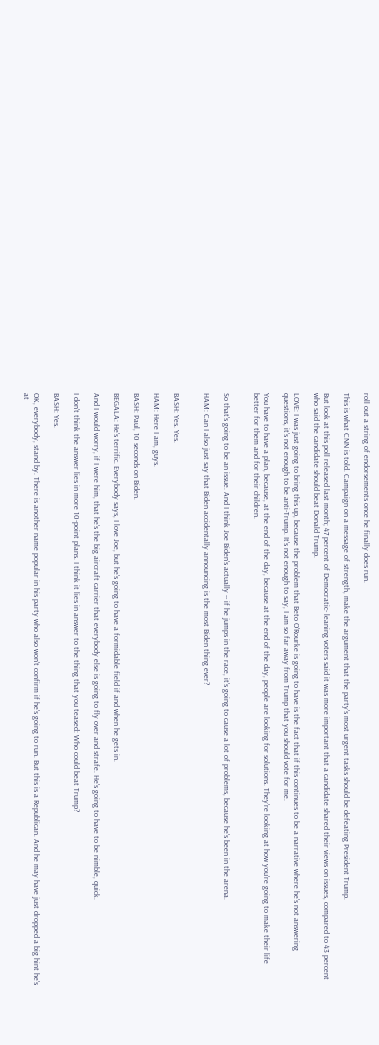roll out a string of endorsements once he finally does run.

This is what CNN is told. Campaign on a message of strength, make the argument that the party's most urgent tasks should be defeating President Trump.

But look at this poll released last month; 47 percent of Democratic- leaning voters said it was more important that a candidate shared their views on issues, compared to 43 percent who said the candidate should beat Donald Trump.

LOVE: I was just going to bring this up, because the problem that Beto O'Rourke is going to have is the fact that if this continues to be a narrative where he's not answering questions, it's not enough to be anti-Trump. It's not enough to say, I am so far away from Trump that you should vote for me.

You have to have a plan, because, at the end of the day, because at the end of the day, people are looking for solutions. They're looking at how you're going to make their life better for them and for their children.


So that's going to be an issue. And I think Joe Biden's actually -- if he jumps in the race, it's going to cause a lot of problems, because he's been in the arena.

HAM: Can I also just say that Biden accidentally announcing is the most Biden thing ever?


BASH: Yes. Yes.

HAM: Here I am, guys.

BASH: Paul, 10 seconds on Biden.

BEGALA: He's terrific. Everybody says, I love Joe, but he's going to have a formidable field if and when he gets in.

And I would worry, if I were him, that he's the big aircraft carrier that everybody else is going to fly over and strafe. He's going to have to be nimble, quick.

I don't think the answer lies in more 10-point plans. I think it lies in answer to the thing that you teased: Who could beat Trump?

BASH: Yes.

OK, everybody, stand by. There is another name popular in his party who also won't confirm if he's going to run. But this is a Republican. And he may have just dropped a big hint he's at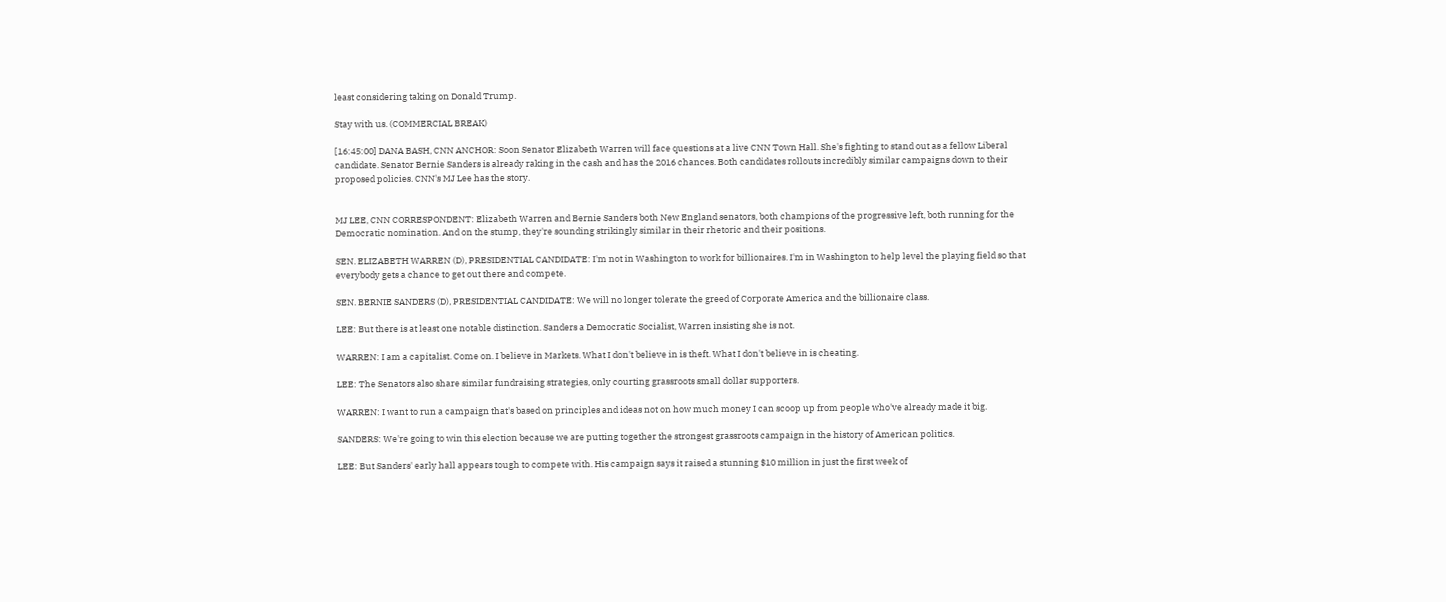least considering taking on Donald Trump.

Stay with us. (COMMERCIAL BREAK)

[16:45:00] DANA BASH, CNN ANCHOR: Soon Senator Elizabeth Warren will face questions at a live CNN Town Hall. She's fighting to stand out as a fellow Liberal candidate. Senator Bernie Sanders is already raking in the cash and has the 2016 chances. Both candidates rollouts incredibly similar campaigns down to their proposed policies. CNN's MJ Lee has the story.


MJ LEE, CNN CORRESPONDENT: Elizabeth Warren and Bernie Sanders both New England senators, both champions of the progressive left, both running for the Democratic nomination. And on the stump, they're sounding strikingly similar in their rhetoric and their positions.

SEN. ELIZABETH WARREN (D), PRESIDENTIAL CANDIDATE: I'm not in Washington to work for billionaires. I'm in Washington to help level the playing field so that everybody gets a chance to get out there and compete.

SEN. BERNIE SANDERS (D), PRESIDENTIAL CANDIDATE: We will no longer tolerate the greed of Corporate America and the billionaire class.

LEE: But there is at least one notable distinction. Sanders a Democratic Socialist, Warren insisting she is not.

WARREN: I am a capitalist. Come on. I believe in Markets. What I don't believe in is theft. What I don't believe in is cheating.

LEE: The Senators also share similar fundraising strategies, only courting grassroots small dollar supporters.

WARREN: I want to run a campaign that's based on principles and ideas not on how much money I can scoop up from people who've already made it big.

SANDERS: We're going to win this election because we are putting together the strongest grassroots campaign in the history of American politics.

LEE: But Sanders' early hall appears tough to compete with. His campaign says it raised a stunning $10 million in just the first week of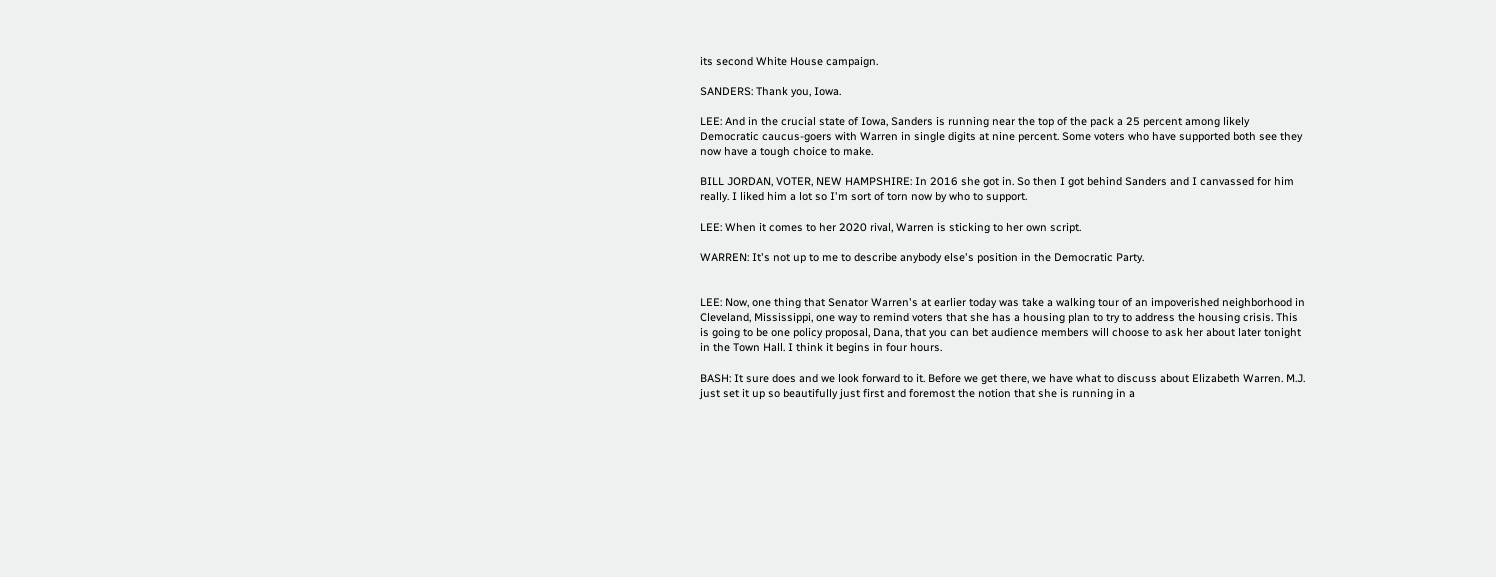its second White House campaign.

SANDERS: Thank you, Iowa.

LEE: And in the crucial state of Iowa, Sanders is running near the top of the pack a 25 percent among likely Democratic caucus-goers with Warren in single digits at nine percent. Some voters who have supported both see they now have a tough choice to make.

BILL JORDAN, VOTER, NEW HAMPSHIRE: In 2016 she got in. So then I got behind Sanders and I canvassed for him really. I liked him a lot so I'm sort of torn now by who to support.

LEE: When it comes to her 2020 rival, Warren is sticking to her own script.

WARREN: It's not up to me to describe anybody else's position in the Democratic Party.


LEE: Now, one thing that Senator Warren's at earlier today was take a walking tour of an impoverished neighborhood in Cleveland, Mississippi, one way to remind voters that she has a housing plan to try to address the housing crisis. This is going to be one policy proposal, Dana, that you can bet audience members will choose to ask her about later tonight in the Town Hall. I think it begins in four hours.

BASH: It sure does and we look forward to it. Before we get there, we have what to discuss about Elizabeth Warren. M.J. just set it up so beautifully just first and foremost the notion that she is running in a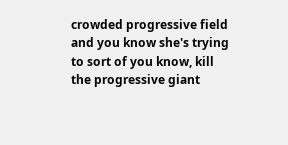crowded progressive field and you know she's trying to sort of you know, kill the progressive giant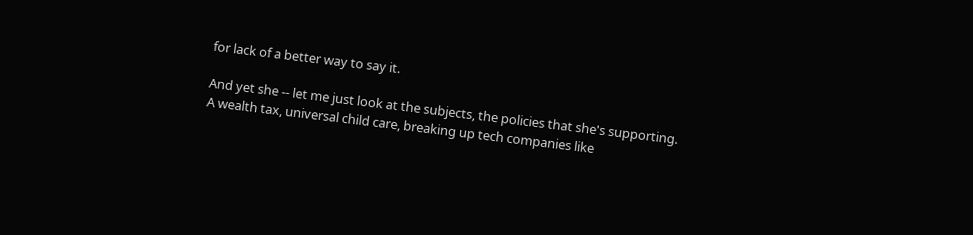for lack of a better way to say it.

And yet she -- let me just look at the subjects, the policies that she's supporting. A wealth tax, universal child care, breaking up tech companies like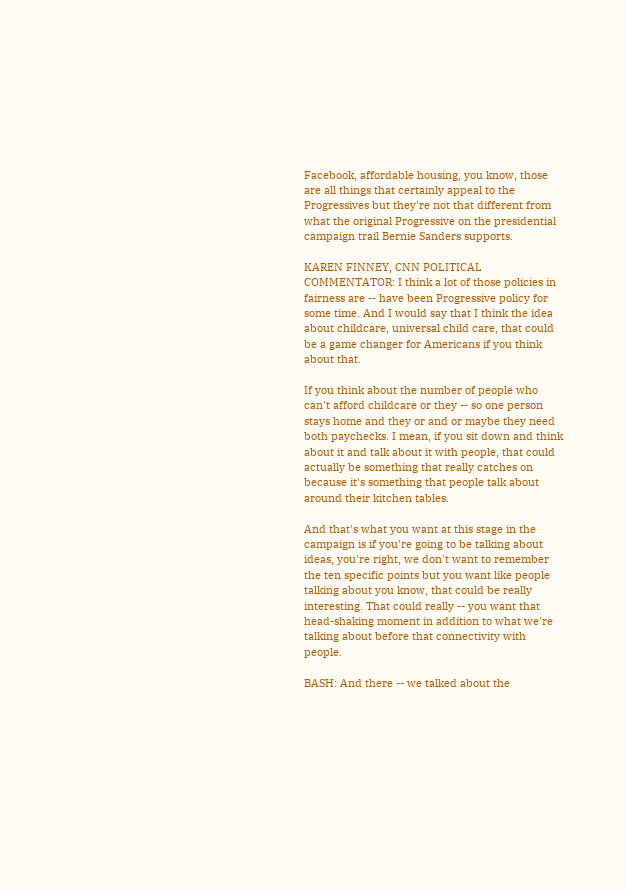Facebook, affordable housing, you know, those are all things that certainly appeal to the Progressives but they're not that different from what the original Progressive on the presidential campaign trail Bernie Sanders supports.

KAREN FINNEY, CNN POLITICAL COMMENTATOR: I think a lot of those policies in fairness are -- have been Progressive policy for some time. And I would say that I think the idea about childcare, universal child care, that could be a game changer for Americans if you think about that.

If you think about the number of people who can't afford childcare or they -- so one person stays home and they or and or maybe they need both paychecks. I mean, if you sit down and think about it and talk about it with people, that could actually be something that really catches on because it's something that people talk about around their kitchen tables.

And that's what you want at this stage in the campaign is if you're going to be talking about ideas, you're right, we don't want to remember the ten specific points but you want like people talking about you know, that could be really interesting. That could really -- you want that head-shaking moment in addition to what we're talking about before that connectivity with people.

BASH: And there -- we talked about the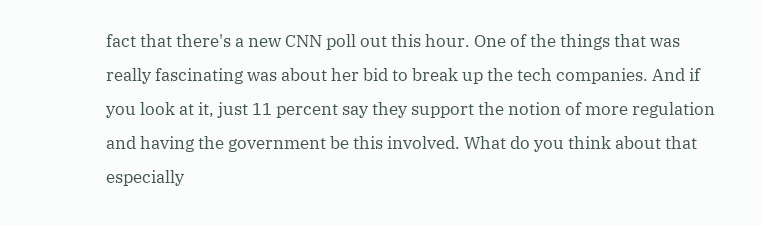fact that there's a new CNN poll out this hour. One of the things that was really fascinating was about her bid to break up the tech companies. And if you look at it, just 11 percent say they support the notion of more regulation and having the government be this involved. What do you think about that especially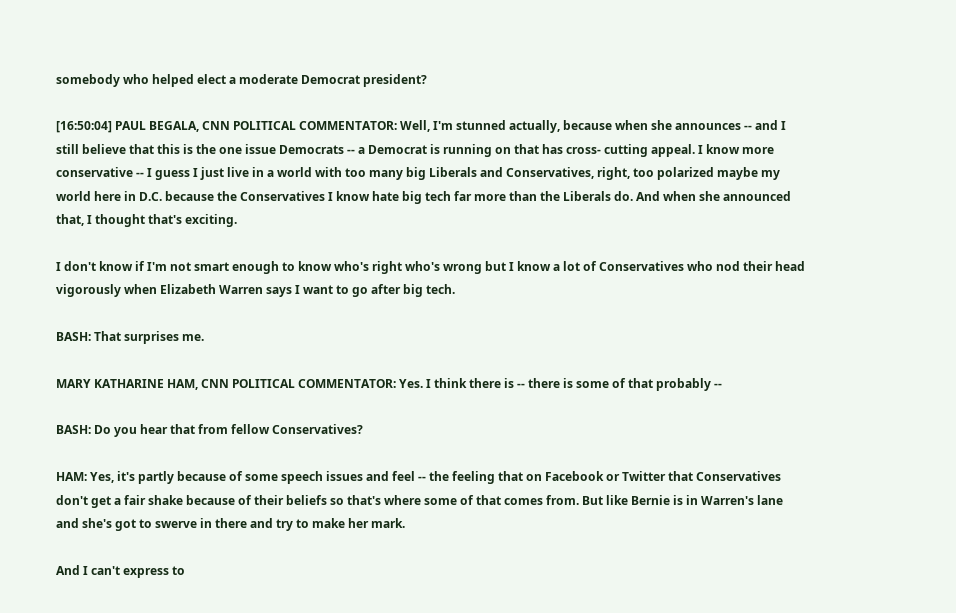somebody who helped elect a moderate Democrat president?

[16:50:04] PAUL BEGALA, CNN POLITICAL COMMENTATOR: Well, I'm stunned actually, because when she announces -- and I still believe that this is the one issue Democrats -- a Democrat is running on that has cross- cutting appeal. I know more conservative -- I guess I just live in a world with too many big Liberals and Conservatives, right, too polarized maybe my world here in D.C. because the Conservatives I know hate big tech far more than the Liberals do. And when she announced that, I thought that's exciting.

I don't know if I'm not smart enough to know who's right who's wrong but I know a lot of Conservatives who nod their head vigorously when Elizabeth Warren says I want to go after big tech.

BASH: That surprises me.

MARY KATHARINE HAM, CNN POLITICAL COMMENTATOR: Yes. I think there is -- there is some of that probably --

BASH: Do you hear that from fellow Conservatives?

HAM: Yes, it's partly because of some speech issues and feel -- the feeling that on Facebook or Twitter that Conservatives don't get a fair shake because of their beliefs so that's where some of that comes from. But like Bernie is in Warren's lane and she's got to swerve in there and try to make her mark.

And I can't express to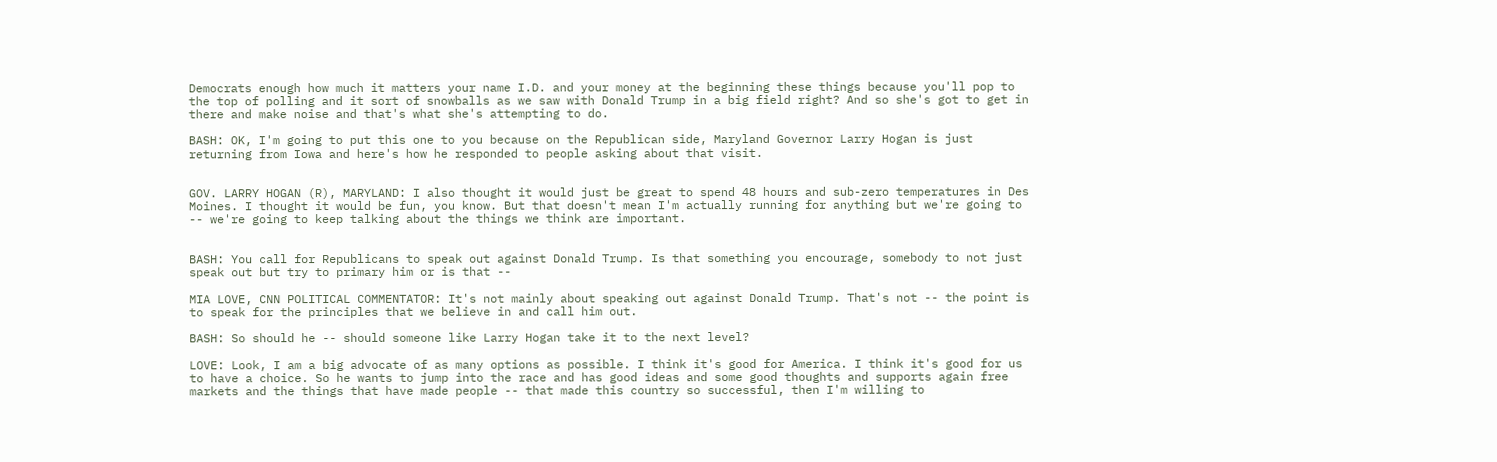Democrats enough how much it matters your name I.D. and your money at the beginning these things because you'll pop to the top of polling and it sort of snowballs as we saw with Donald Trump in a big field right? And so she's got to get in there and make noise and that's what she's attempting to do.

BASH: OK, I'm going to put this one to you because on the Republican side, Maryland Governor Larry Hogan is just returning from Iowa and here's how he responded to people asking about that visit.


GOV. LARRY HOGAN (R), MARYLAND: I also thought it would just be great to spend 48 hours and sub-zero temperatures in Des Moines. I thought it would be fun, you know. But that doesn't mean I'm actually running for anything but we're going to -- we're going to keep talking about the things we think are important.


BASH: You call for Republicans to speak out against Donald Trump. Is that something you encourage, somebody to not just speak out but try to primary him or is that --

MIA LOVE, CNN POLITICAL COMMENTATOR: It's not mainly about speaking out against Donald Trump. That's not -- the point is to speak for the principles that we believe in and call him out.

BASH: So should he -- should someone like Larry Hogan take it to the next level?

LOVE: Look, I am a big advocate of as many options as possible. I think it's good for America. I think it's good for us to have a choice. So he wants to jump into the race and has good ideas and some good thoughts and supports again free markets and the things that have made people -- that made this country so successful, then I'm willing to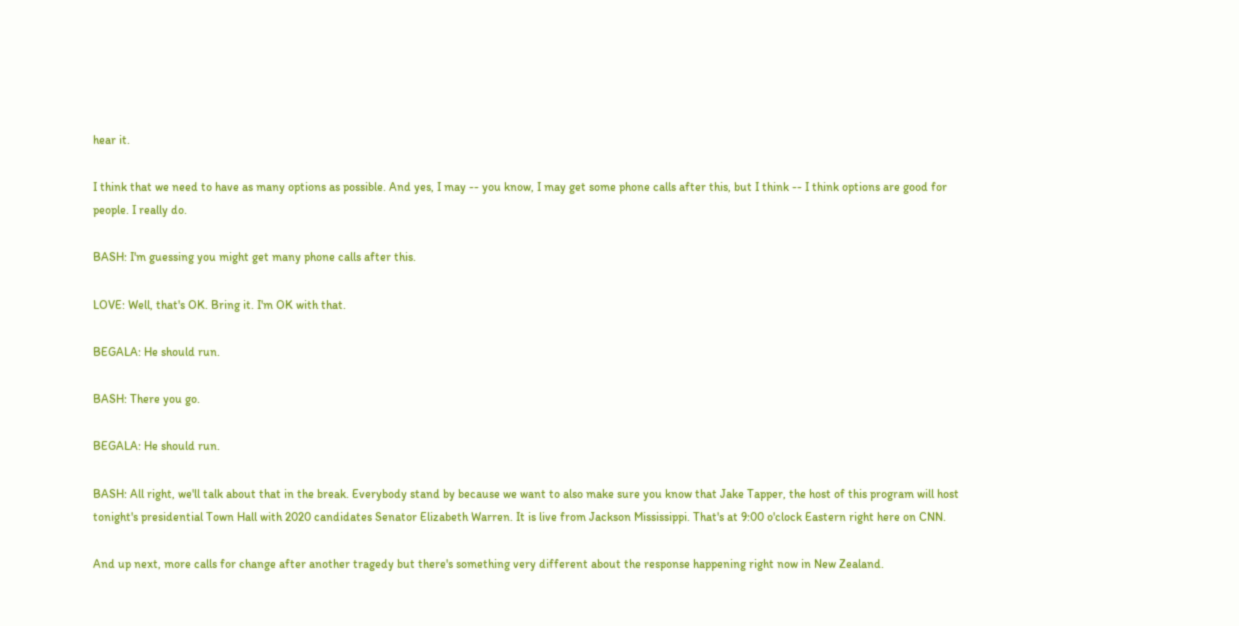hear it.

I think that we need to have as many options as possible. And yes, I may -- you know, I may get some phone calls after this, but I think -- I think options are good for people. I really do.

BASH: I'm guessing you might get many phone calls after this.

LOVE: Well, that's OK. Bring it. I'm OK with that.

BEGALA: He should run.

BASH: There you go.

BEGALA: He should run.

BASH: All right, we'll talk about that in the break. Everybody stand by because we want to also make sure you know that Jake Tapper, the host of this program will host tonight's presidential Town Hall with 2020 candidates Senator Elizabeth Warren. It is live from Jackson Mississippi. That's at 9:00 o'clock Eastern right here on CNN.

And up next, more calls for change after another tragedy but there's something very different about the response happening right now in New Zealand.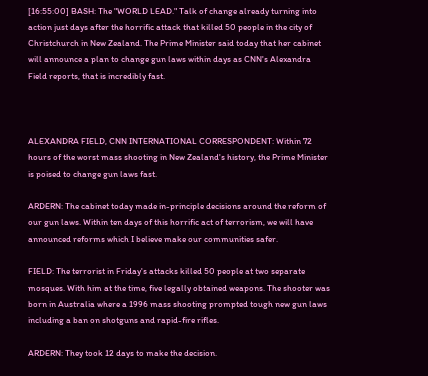[16:55:00] BASH: The "WORLD LEAD." Talk of change already turning into action just days after the horrific attack that killed 50 people in the city of Christchurch in New Zealand. The Prime Minister said today that her cabinet will announce a plan to change gun laws within days as CNN's Alexandra Field reports, that is incredibly fast.



ALEXANDRA FIELD, CNN INTERNATIONAL CORRESPONDENT: Within 72 hours of the worst mass shooting in New Zealand's history, the Prime Minister is poised to change gun laws fast.

ARDERN: The cabinet today made in-principle decisions around the reform of our gun laws. Within ten days of this horrific act of terrorism, we will have announced reforms which I believe make our communities safer.

FIELD: The terrorist in Friday's attacks killed 50 people at two separate mosques. With him at the time, five legally obtained weapons. The shooter was born in Australia where a 1996 mass shooting prompted tough new gun laws including a ban on shotguns and rapid-fire rifles.

ARDERN: They took 12 days to make the decision.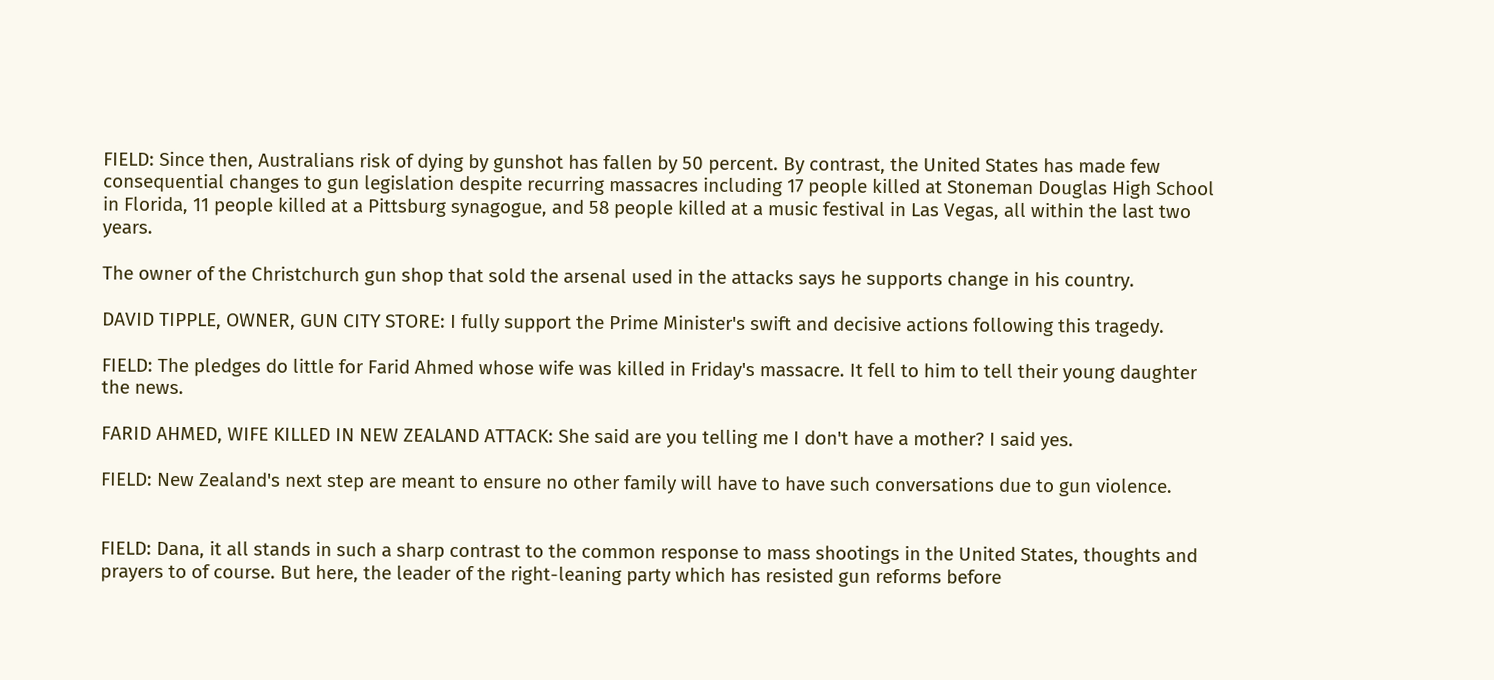FIELD: Since then, Australians risk of dying by gunshot has fallen by 50 percent. By contrast, the United States has made few consequential changes to gun legislation despite recurring massacres including 17 people killed at Stoneman Douglas High School in Florida, 11 people killed at a Pittsburg synagogue, and 58 people killed at a music festival in Las Vegas, all within the last two years.

The owner of the Christchurch gun shop that sold the arsenal used in the attacks says he supports change in his country.

DAVID TIPPLE, OWNER, GUN CITY STORE: I fully support the Prime Minister's swift and decisive actions following this tragedy.

FIELD: The pledges do little for Farid Ahmed whose wife was killed in Friday's massacre. It fell to him to tell their young daughter the news.

FARID AHMED, WIFE KILLED IN NEW ZEALAND ATTACK: She said are you telling me I don't have a mother? I said yes.

FIELD: New Zealand's next step are meant to ensure no other family will have to have such conversations due to gun violence.


FIELD: Dana, it all stands in such a sharp contrast to the common response to mass shootings in the United States, thoughts and prayers to of course. But here, the leader of the right-leaning party which has resisted gun reforms before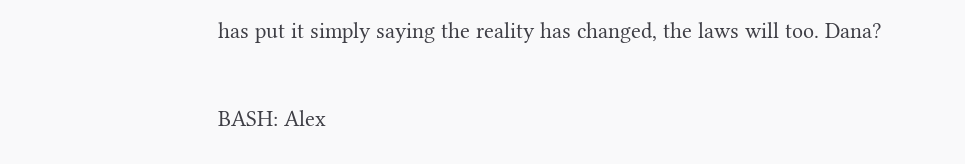has put it simply saying the reality has changed, the laws will too. Dana?

BASH: Alex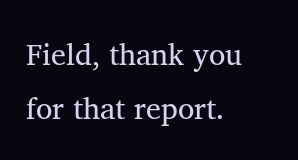Field, thank you for that report.